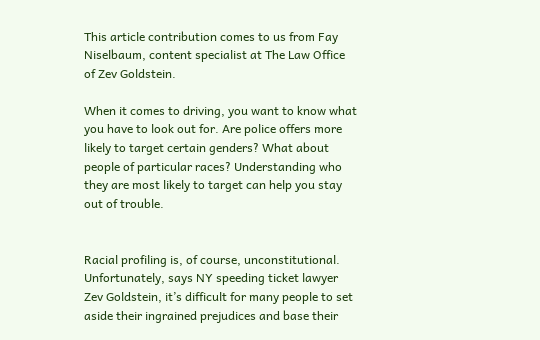This article contribution comes to us from Fay Niselbaum, content specialist at The Law Office of Zev Goldstein.

When it comes to driving, you want to know what you have to look out for. Are police offers more likely to target certain genders? What about people of particular races? Understanding who they are most likely to target can help you stay out of trouble.


Racial profiling is, of course, unconstitutional. Unfortunately, says NY speeding ticket lawyer Zev Goldstein, it’s difficult for many people to set aside their ingrained prejudices and base their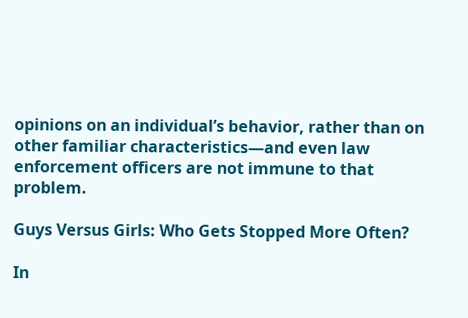opinions on an individual’s behavior, rather than on other familiar characteristics—and even law enforcement officers are not immune to that problem.

Guys Versus Girls: Who Gets Stopped More Often?

In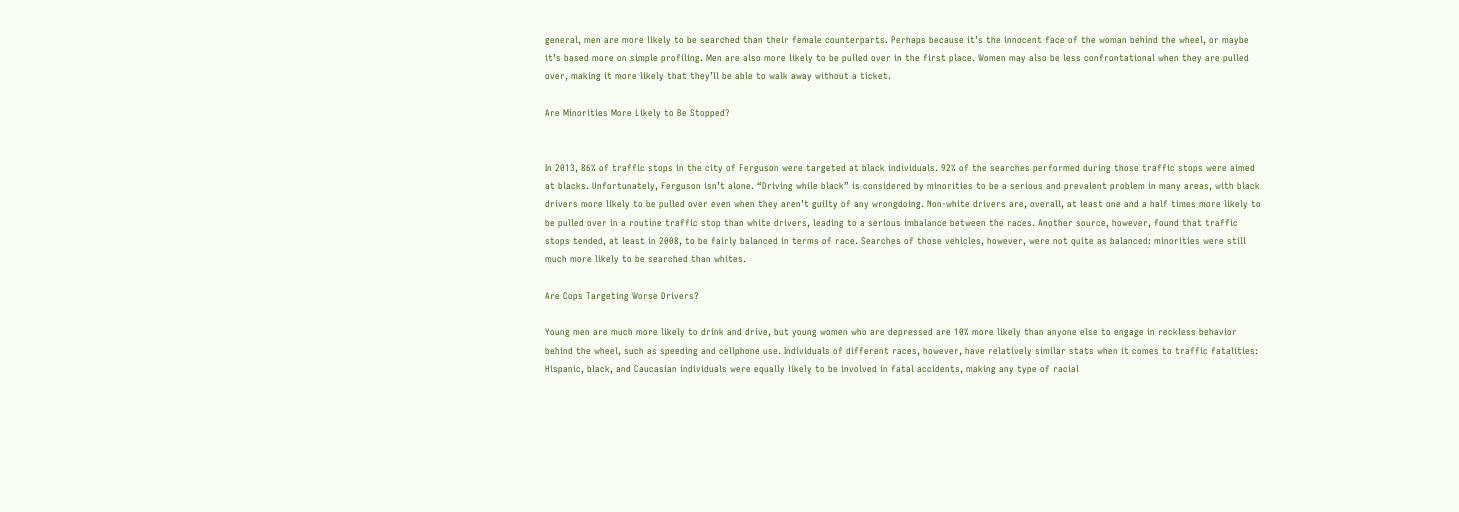general, men are more likely to be searched than their female counterparts. Perhaps because it’s the innocent face of the woman behind the wheel, or maybe it’s based more on simple profiling. Men are also more likely to be pulled over in the first place. Women may also be less confrontational when they are pulled over, making it more likely that they’ll be able to walk away without a ticket.

Are Minorities More Likely to Be Stopped?


In 2013, 86% of traffic stops in the city of Ferguson were targeted at black individuals. 92% of the searches performed during those traffic stops were aimed at blacks. Unfortunately, Ferguson isn’t alone. “Driving while black” is considered by minorities to be a serious and prevalent problem in many areas, with black drivers more likely to be pulled over even when they aren’t guilty of any wrongdoing. Non-white drivers are, overall, at least one and a half times more likely to be pulled over in a routine traffic stop than white drivers, leading to a serious imbalance between the races. Another source, however, found that traffic stops tended, at least in 2008, to be fairly balanced in terms of race. Searches of those vehicles, however, were not quite as balanced: minorities were still much more likely to be searched than whites.

Are Cops Targeting Worse Drivers?

Young men are much more likely to drink and drive, but young women who are depressed are 10% more likely than anyone else to engage in reckless behavior behind the wheel, such as speeding and cellphone use. Individuals of different races, however, have relatively similar stats when it comes to traffic fatalities: Hispanic, black, and Caucasian individuals were equally likely to be involved in fatal accidents, making any type of racial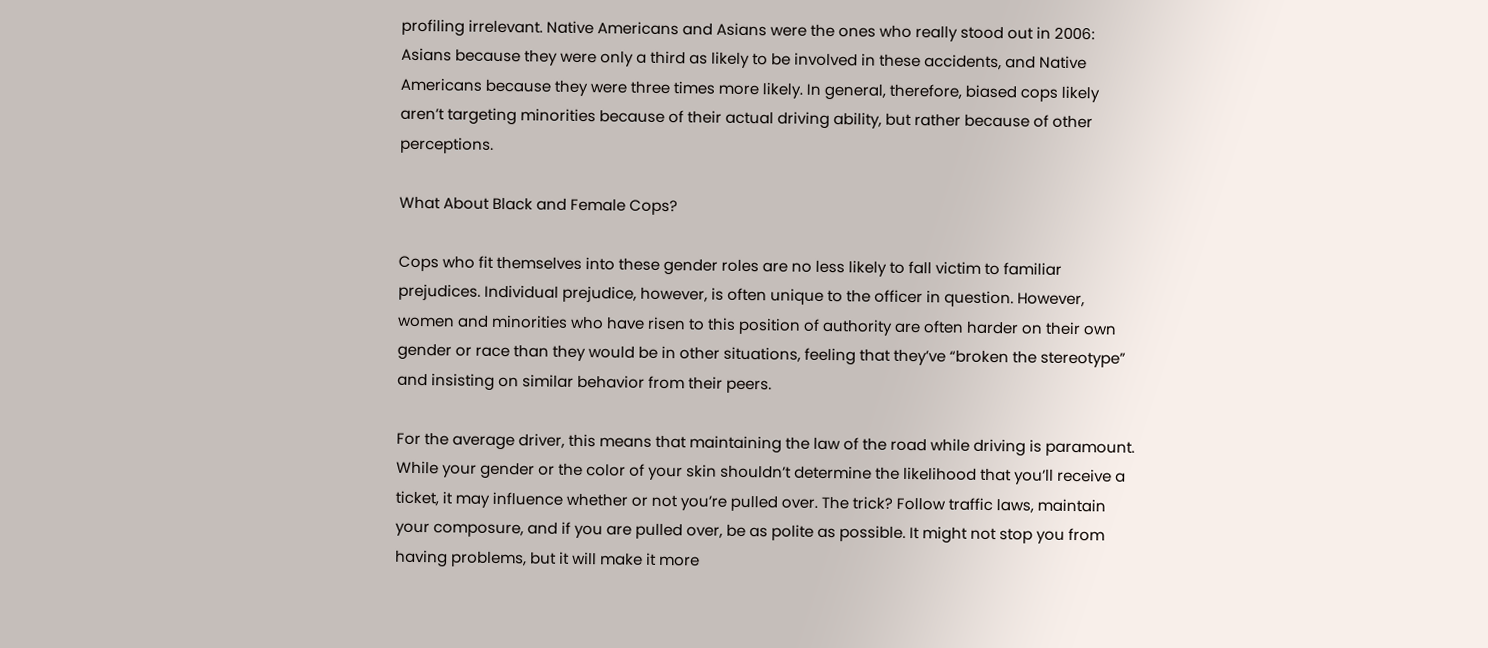profiling irrelevant. Native Americans and Asians were the ones who really stood out in 2006: Asians because they were only a third as likely to be involved in these accidents, and Native Americans because they were three times more likely. In general, therefore, biased cops likely aren’t targeting minorities because of their actual driving ability, but rather because of other perceptions.

What About Black and Female Cops?

Cops who fit themselves into these gender roles are no less likely to fall victim to familiar prejudices. Individual prejudice, however, is often unique to the officer in question. However, women and minorities who have risen to this position of authority are often harder on their own gender or race than they would be in other situations, feeling that they’ve “broken the stereotype” and insisting on similar behavior from their peers.

For the average driver, this means that maintaining the law of the road while driving is paramount. While your gender or the color of your skin shouldn’t determine the likelihood that you’ll receive a ticket, it may influence whether or not you’re pulled over. The trick? Follow traffic laws, maintain your composure, and if you are pulled over, be as polite as possible. It might not stop you from having problems, but it will make it more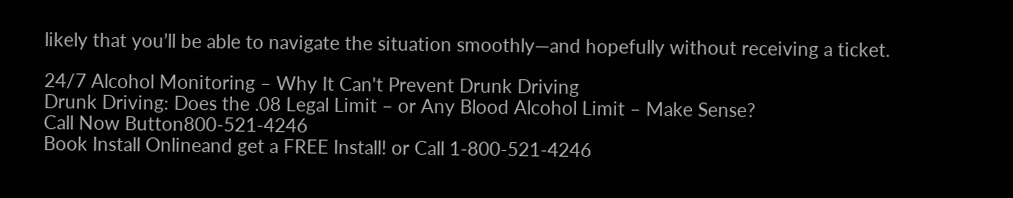likely that you’ll be able to navigate the situation smoothly—and hopefully without receiving a ticket.

24/7 Alcohol Monitoring – Why It Can't Prevent Drunk Driving
Drunk Driving: Does the .08 Legal Limit – or Any Blood Alcohol Limit – Make Sense?
Call Now Button800-521-4246
Book Install Onlineand get a FREE Install! or Call 1-800-521-4246